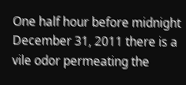One half hour before midnight December 31, 2011 there is a vile odor permeating the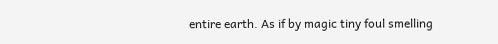entire earth. As if by magic tiny foul smelling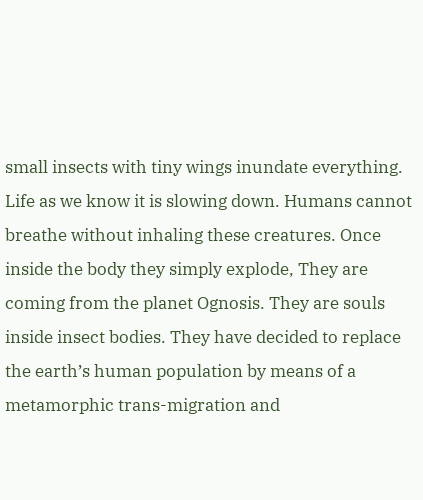small insects with tiny wings inundate everything. Life as we know it is slowing down. Humans cannot breathe without inhaling these creatures. Once inside the body they simply explode, They are coming from the planet Ognosis. They are souls inside insect bodies. They have decided to replace the earth’s human population by means of a metamorphic trans-migration and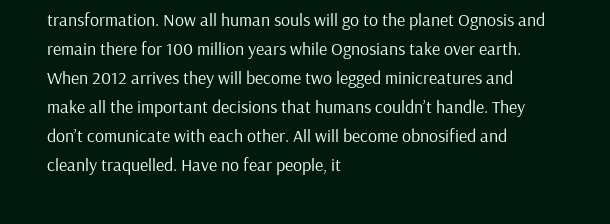transformation. Now all human souls will go to the planet Ognosis and remain there for 100 million years while Ognosians take over earth. When 2012 arrives they will become two legged minicreatures and make all the important decisions that humans couldn’t handle. They don’t comunicate with each other. All will become obnosified and cleanly traquelled. Have no fear people, it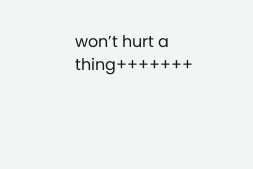won’t hurt a thing+++++++